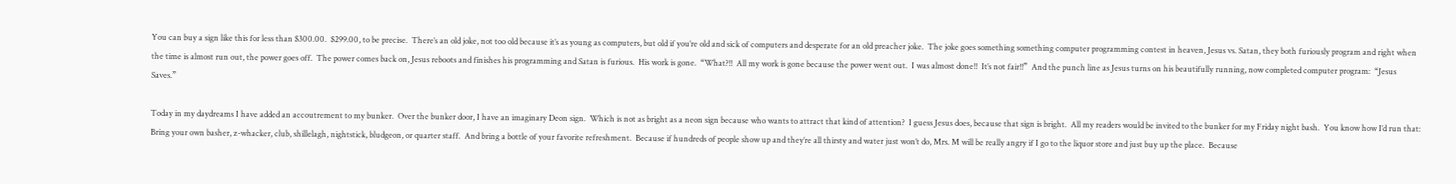You can buy a sign like this for less than $300.00.  $299.00, to be precise.  There’s an old joke, not too old because it’s as young as computers, but old if you’re old and sick of computers and desperate for an old preacher joke.  The joke goes something something computer programming contest in heaven, Jesus vs. Satan, they both furiously program and right when the time is almost run out, the power goes off.  The power comes back on, Jesus reboots and finishes his programming and Satan is furious.  His work is gone.  “What?!!  All my work is gone because the power went out.  I was almost done!!  It’s not fair!!”  And the punch line as Jesus turns on his beautifully running, now completed computer program:  “Jesus Saves.”

Today in my daydreams I have added an accoutrement to my bunker.  Over the bunker door, I have an imaginary Deon sign.  Which is not as bright as a neon sign because who wants to attract that kind of attention?  I guess Jesus does, because that sign is bright.  All my readers would be invited to the bunker for my Friday night bash.  You know how I’d run that:  Bring your own basher, z-whacker, club, shillelagh, nightstick, bludgeon, or quarter staff.  And bring a bottle of your favorite refreshment.  Because if hundreds of people show up and they’re all thirsty and water just won’t do, Mrs. M will be really angry if I go to the liquor store and just buy up the place.  Because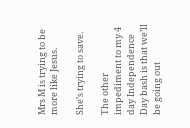Mrs M is trying to be more like Jesus.

She’s trying to save.

The other impediment to my 4 day Independence Day bash is that we’ll be going out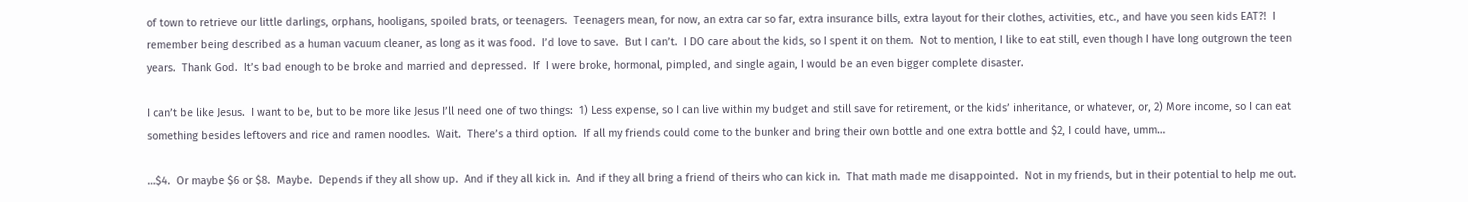of town to retrieve our little darlings, orphans, hooligans, spoiled brats, or teenagers.  Teenagers mean, for now, an extra car so far, extra insurance bills, extra layout for their clothes, activities, etc., and have you seen kids EAT?!  I remember being described as a human vacuum cleaner, as long as it was food.  I’d love to save.  But I can’t.  I DO care about the kids, so I spent it on them.  Not to mention, I like to eat still, even though I have long outgrown the teen years.  Thank God.  It’s bad enough to be broke and married and depressed.  If  I were broke, hormonal, pimpled, and single again, I would be an even bigger complete disaster.

I can’t be like Jesus.  I want to be, but to be more like Jesus I’ll need one of two things:  1) Less expense, so I can live within my budget and still save for retirement, or the kids’ inheritance, or whatever, or, 2) More income, so I can eat something besides leftovers and rice and ramen noodles.  Wait.  There’s a third option.  If all my friends could come to the bunker and bring their own bottle and one extra bottle and $2, I could have, umm…

…$4.  Or maybe $6 or $8.  Maybe.  Depends if they all show up.  And if they all kick in.  And if they all bring a friend of theirs who can kick in.  That math made me disappointed.  Not in my friends, but in their potential to help me out.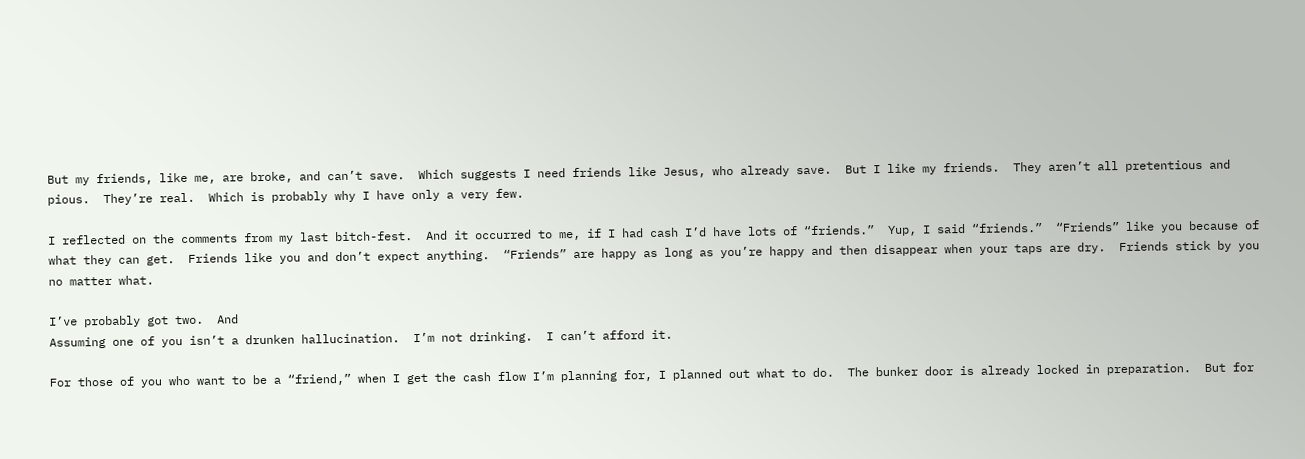But my friends, like me, are broke, and can’t save.  Which suggests I need friends like Jesus, who already save.  But I like my friends.  They aren’t all pretentious and pious.  They’re real.  Which is probably why I have only a very few.

I reflected on the comments from my last bitch-fest.  And it occurred to me, if I had cash I’d have lots of “friends.”  Yup, I said “friends.”  “Friends” like you because of what they can get.  Friends like you and don’t expect anything.  “Friends” are happy as long as you’re happy and then disappear when your taps are dry.  Friends stick by you no matter what.

I’ve probably got two.  And
Assuming one of you isn’t a drunken hallucination.  I’m not drinking.  I can’t afford it.

For those of you who want to be a “friend,” when I get the cash flow I’m planning for, I planned out what to do.  The bunker door is already locked in preparation.  But for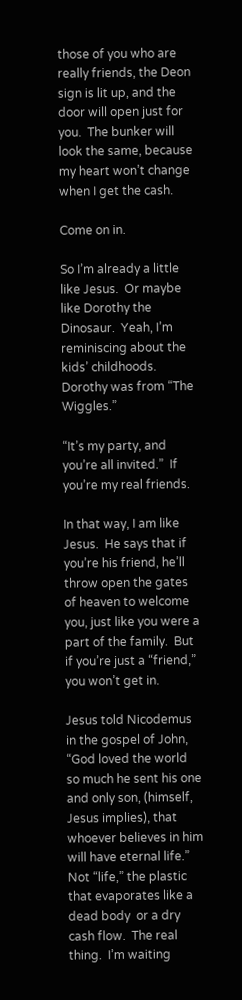those of you who are really friends, the Deon sign is lit up, and the door will open just for you.  The bunker will look the same, because my heart won’t change when I get the cash.

Come on in.

So I’m already a little like Jesus.  Or maybe like Dorothy the Dinosaur.  Yeah, I’m reminiscing about the kids’ childhoods.  Dorothy was from “The Wiggles.”

“It’s my party, and you’re all invited.”  If you’re my real friends.

In that way, I am like Jesus.  He says that if you’re his friend, he’ll throw open the gates of heaven to welcome you, just like you were a part of the family.  But if you’re just a “friend,” you won’t get in.

Jesus told Nicodemus in the gospel of John, “God loved the world so much he sent his one and only son, (himself, Jesus implies), that whoever believes in him will have eternal life.”  Not “life,” the plastic that evaporates like a dead body  or a dry cash flow.  The real thing.  I’m waiting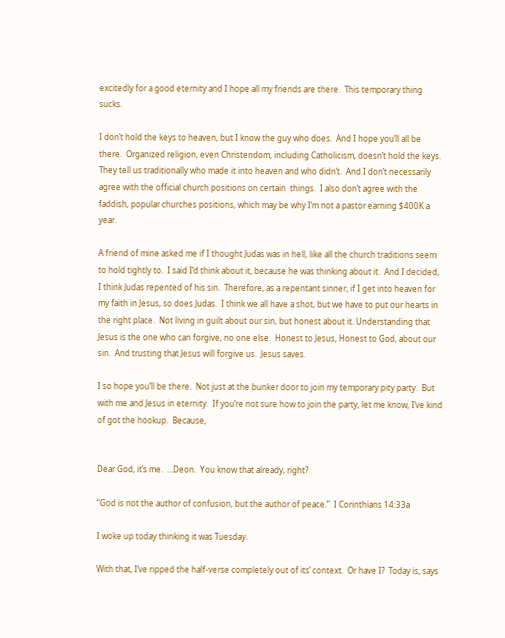excitedly for a good eternity and I hope all my friends are there.  This temporary thing sucks.

I don’t hold the keys to heaven, but I know the guy who does.  And I hope you’ll all be there.  Organized religion, even Christendom, including Catholicism, doesn’t hold the keys.  They tell us traditionally who made it into heaven and who didn’t.  And I don’t necessarily agree with the official church positions on certain  things.  I also don’t agree with the faddish, popular churches positions, which may be why I’m not a pastor earning $400K a year.

A friend of mine asked me if I thought Judas was in hell, like all the church traditions seem to hold tightly to.  I said I’d think about it, because he was thinking about it.  And I decided, I think Judas repented of his sin.  Therefore, as a repentant sinner, if I get into heaven for my faith in Jesus, so does Judas.  I think we all have a shot, but we have to put our hearts in the right place.  Not living in guilt about our sin, but honest about it. Understanding that Jesus is the one who can forgive, no one else.  Honest to Jesus, Honest to God, about our sin.  And trusting that Jesus will forgive us.  Jesus saves.

I so hope you’ll be there.  Not just at the bunker door to join my temporary pity party.  But with me and Jesus in eternity.  If you’re not sure how to join the party, let me know, I’ve kind of got the hookup.  Because,


Dear God, it’s me.  …Deon.  You know that already, right?

“God is not the author of confusion, but the author of peace.”  I Corinthians 14:33a

I woke up today thinking it was Tuesday.

With that, I’ve ripped the half-verse completely out of its’ context.  Or have I?  Today is, says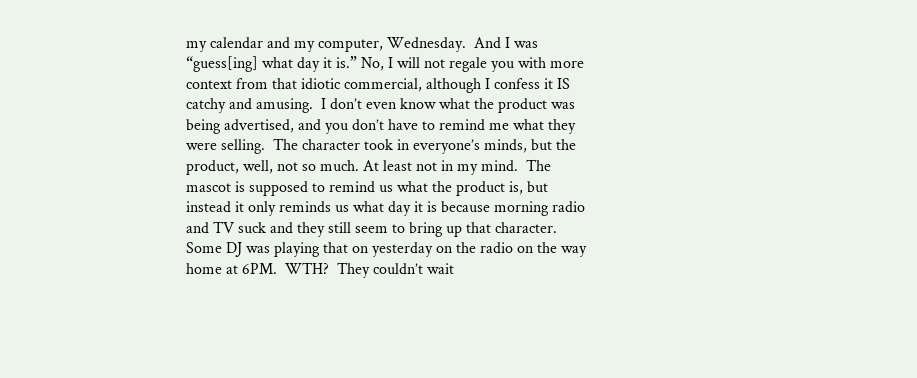my calendar and my computer, Wednesday.  And I was “guess[ing] what day it is.” No, I will not regale you with more context from that idiotic commercial, although I confess it IS catchy and amusing.  I don’t even know what the product was being advertised, and you don’t have to remind me what they were selling.  The character took in everyone’s minds, but the product, well, not so much. At least not in my mind.  The mascot is supposed to remind us what the product is, but instead it only reminds us what day it is because morning radio and TV suck and they still seem to bring up that character. Some DJ was playing that on yesterday on the radio on the way home at 6PM.  WTH?  They couldn’t wait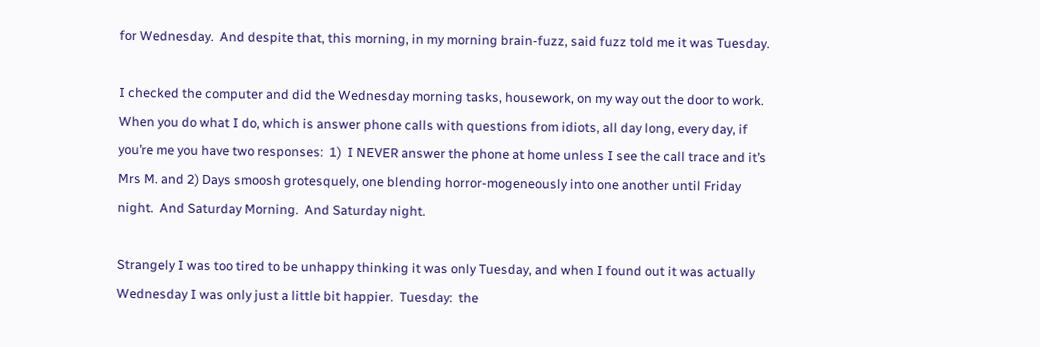for Wednesday.  And despite that, this morning, in my morning brain-fuzz, said fuzz told me it was Tuesday.

I checked the computer and did the Wednesday morning tasks, housework, on my way out the door to work.  When you do what I do, which is answer phone calls with questions from idiots, all day long, every day, if you’re me you have two responses:  1)  I NEVER answer the phone at home unless I see the call trace and it’s Mrs M. and 2) Days smoosh grotesquely, one blending horror-mogeneously into one another until Friday night.  And Saturday Morning.  And Saturday night.

Strangely I was too tired to be unhappy thinking it was only Tuesday, and when I found out it was actually Wednesday I was only just a little bit happier.  Tuesday:  the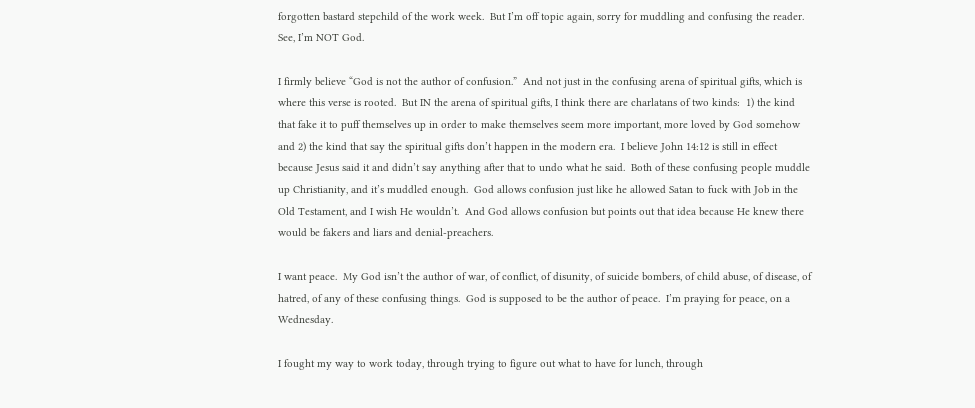forgotten bastard stepchild of the work week.  But I’m off topic again, sorry for muddling and confusing the reader.  See, I’m NOT God.

I firmly believe “God is not the author of confusion.”  And not just in the confusing arena of spiritual gifts, which is where this verse is rooted.  But IN the arena of spiritual gifts, I think there are charlatans of two kinds:  1) the kind that fake it to puff themselves up in order to make themselves seem more important, more loved by God somehow and 2) the kind that say the spiritual gifts don’t happen in the modern era.  I believe John 14:12 is still in effect because Jesus said it and didn’t say anything after that to undo what he said.  Both of these confusing people muddle up Christianity, and it’s muddled enough.  God allows confusion just like he allowed Satan to fuck with Job in the Old Testament, and I wish He wouldn’t.  And God allows confusion but points out that idea because He knew there would be fakers and liars and denial-preachers.

I want peace.  My God isn’t the author of war, of conflict, of disunity, of suicide bombers, of child abuse, of disease, of hatred, of any of these confusing things.  God is supposed to be the author of peace.  I’m praying for peace, on a Wednesday.

I fought my way to work today, through trying to figure out what to have for lunch, through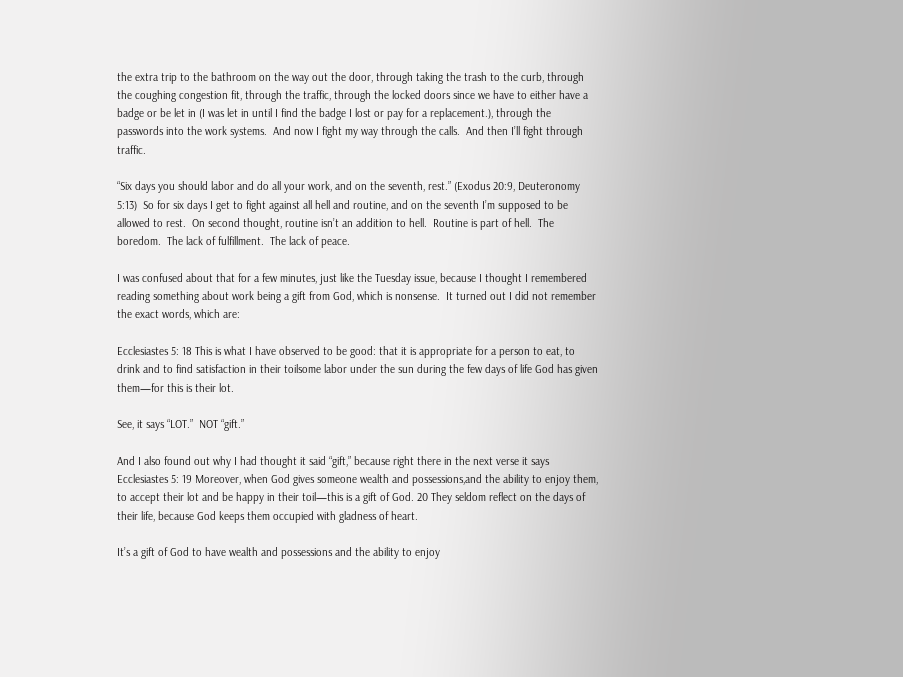the extra trip to the bathroom on the way out the door, through taking the trash to the curb, through the coughing congestion fit, through the traffic, through the locked doors since we have to either have a badge or be let in (I was let in until I find the badge I lost or pay for a replacement.), through the passwords into the work systems.  And now I fight my way through the calls.  And then I’ll fight through traffic.

“Six days you should labor and do all your work, and on the seventh, rest.” (Exodus 20:9, Deuteronomy 5:13)  So for six days I get to fight against all hell and routine, and on the seventh I’m supposed to be allowed to rest.  On second thought, routine isn’t an addition to hell.  Routine is part of hell.  The boredom.  The lack of fulfillment.  The lack of peace.

I was confused about that for a few minutes, just like the Tuesday issue, because I thought I remembered reading something about work being a gift from God, which is nonsense.  It turned out I did not remember the exact words, which are:

Ecclesiastes 5: 18 This is what I have observed to be good: that it is appropriate for a person to eat, to drink and to find satisfaction in their toilsome labor under the sun during the few days of life God has given them—for this is their lot.

See, it says “LOT.”  NOT “gift.”

And I also found out why I had thought it said “gift,” because right there in the next verse it says
Ecclesiastes 5: 19 Moreover, when God gives someone wealth and possessions,and the ability to enjoy them, to accept their lot and be happy in their toil—this is a gift of God. 20 They seldom reflect on the days of their life, because God keeps them occupied with gladness of heart.

It’s a gift of God to have wealth and possessions and the ability to enjoy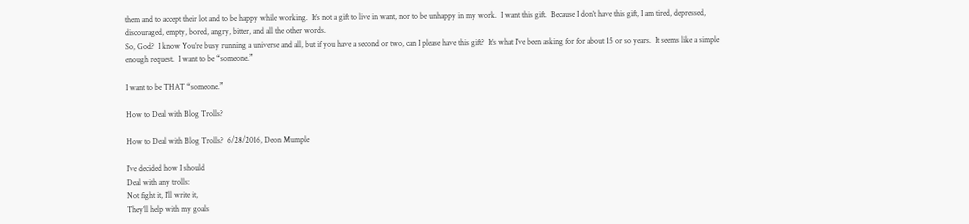them and to accept their lot and to be happy while working.  It’s not a gift to live in want, nor to be unhappy in my work.  I want this gift.  Because I don’t have this gift, I am tired, depressed, discouraged, empty, bored, angry, bitter, and all the other words.
So, God?  I know You’re busy running a universe and all, but if you have a second or two, can I please have this gift?  It’s what I’ve been asking for for about 15 or so years.  It seems like a simple enough request.  I want to be “someone.”

I want to be THAT “someone.”

How to Deal with Blog Trolls?

How to Deal with Blog Trolls?  6/28/2016, Deon Mumple

I’ve decided how I should
Deal with any trolls:
Not fight it, I’ll write it,
They’ll help with my goals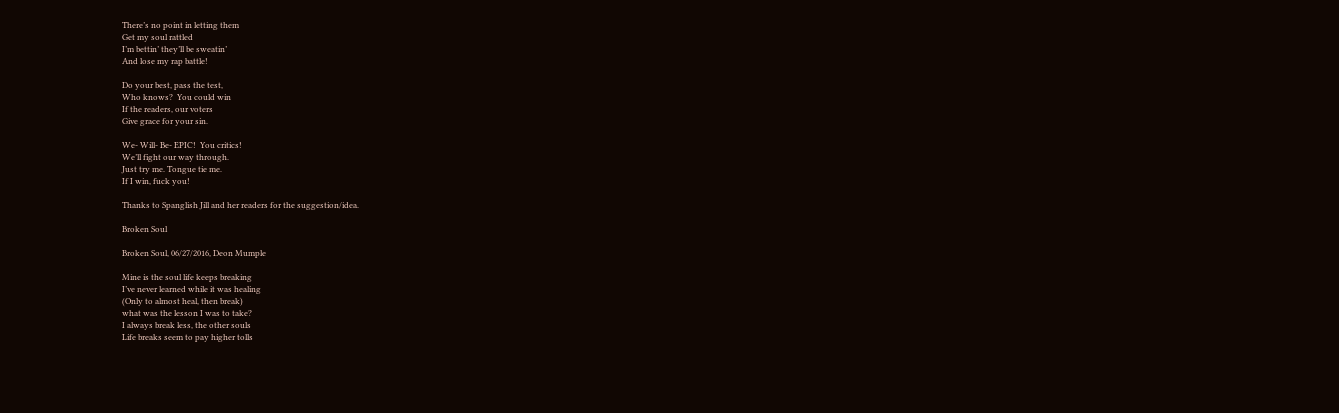There’s no point in letting them
Get my soul rattled
I’m bettin’ they’ll be sweatin’
And lose my rap battle!

Do your best, pass the test,
Who knows?  You could win
If the readers, our voters
Give grace for your sin.

We- Will- Be- EPIC!  You critics!
We’ll fight our way through.
Just try me. Tongue tie me.
If I win, fuck you!

Thanks to Spanglish Jill and her readers for the suggestion/idea.

Broken Soul

Broken Soul, 06/27/2016, Deon Mumple

Mine is the soul life keeps breaking
I’ve never learned while it was healing
(Only to almost heal, then break)
what was the lesson I was to take?
I always break less, the other souls
Life breaks seem to pay higher tolls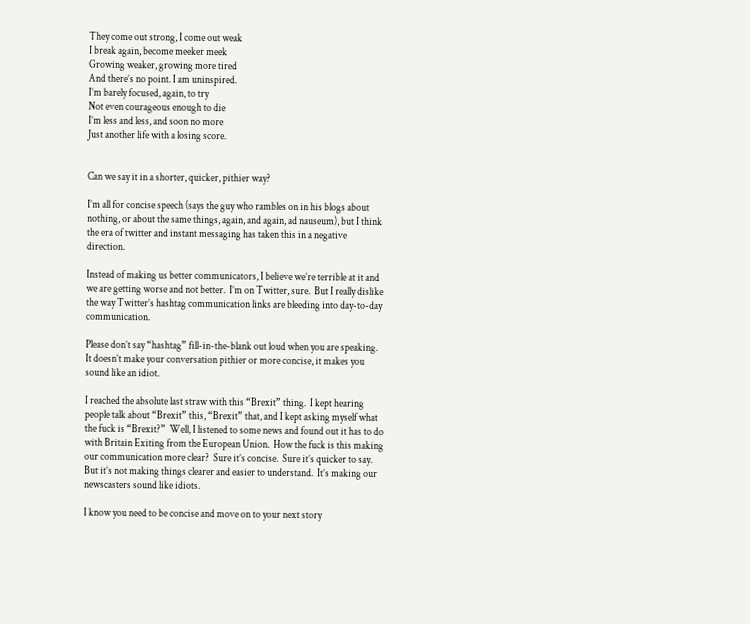They come out strong, I come out weak
I break again, become meeker meek
Growing weaker, growing more tired
And there’s no point. I am uninspired.
I’m barely focused, again, to try
Not even courageous enough to die
I’m less and less, and soon no more
Just another life with a losing score.


Can we say it in a shorter, quicker, pithier way?

I’m all for concise speech (says the guy who rambles on in his blogs about nothing, or about the same things, again, and again, ad nauseum), but I think the era of twitter and instant messaging has taken this in a negative direction.

Instead of making us better communicators, I believe we’re terrible at it and we are getting worse and not better.  I’m on Twitter, sure.  But I really dislike the way Twitter’s hashtag communication links are bleeding into day-to-day communication.

Please don’t say “hashtag” fill-in-the-blank out loud when you are speaking.  It doesn’t make your conversation pithier or more concise, it makes you sound like an idiot.

I reached the absolute last straw with this “Brexit” thing.  I kept hearing people talk about “Brexit” this, “Brexit” that, and I kept asking myself what the fuck is “Brexit?”  Well, I listened to some news and found out it has to do with Britain Exiting from the European Union.  How the fuck is this making our communication more clear?  Sure it’s concise.  Sure it’s quicker to say.  But it’s not making things clearer and easier to understand.  It’s making our newscasters sound like idiots.

I know you need to be concise and move on to your next story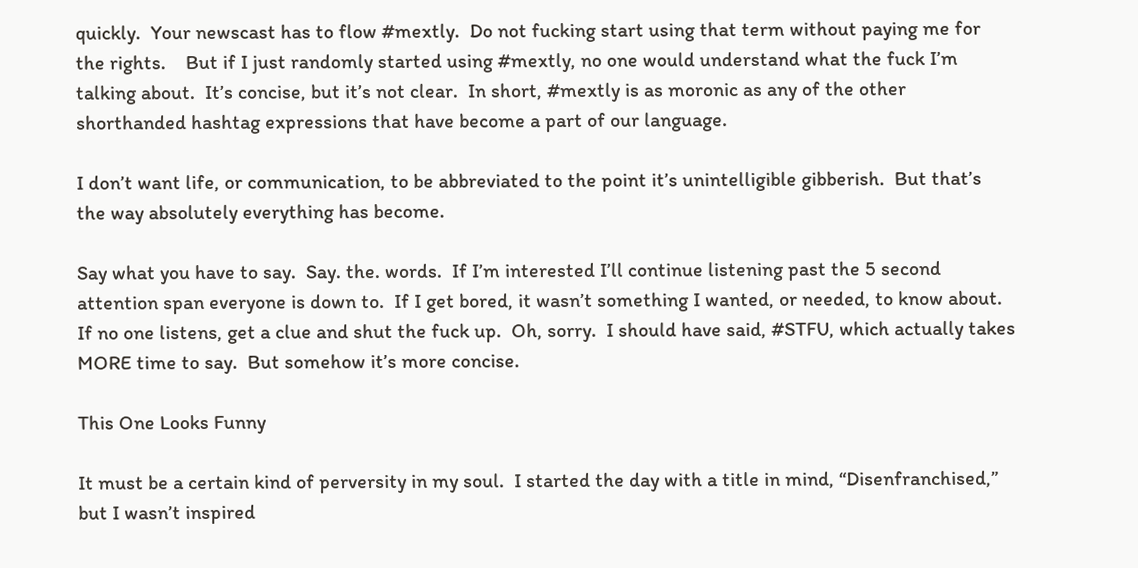quickly.  Your newscast has to flow #mextly.  Do not fucking start using that term without paying me for the rights.    But if I just randomly started using #mextly, no one would understand what the fuck I’m talking about.  It’s concise, but it’s not clear.  In short, #mextly is as moronic as any of the other shorthanded hashtag expressions that have become a part of our language.

I don’t want life, or communication, to be abbreviated to the point it’s unintelligible gibberish.  But that’s the way absolutely everything has become.

Say what you have to say.  Say. the. words.  If I’m interested I’ll continue listening past the 5 second attention span everyone is down to.  If I get bored, it wasn’t something I wanted, or needed, to know about.  If no one listens, get a clue and shut the fuck up.  Oh, sorry.  I should have said, #STFU, which actually takes MORE time to say.  But somehow it’s more concise.

This One Looks Funny

It must be a certain kind of perversity in my soul.  I started the day with a title in mind, “Disenfranchised,” but I wasn’t inspired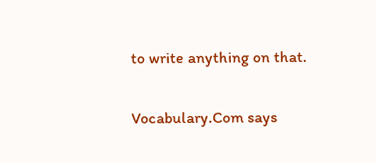to write anything on that.

Vocabulary.Com says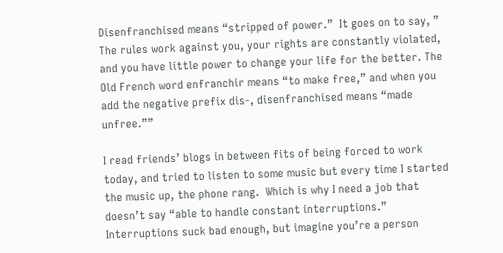Disenfranchised means “stripped of power.”  It goes on to say, ” The rules work against you, your rights are constantly violated, and you have little power to change your life for the better. The Old French word enfranchir means “to make free,” and when you add the negative prefix dis-, disenfranchised means “made unfree.””

I read friends’ blogs in between fits of being forced to work today, and tried to listen to some music but every time I started the music up, the phone rang.  Which is why I need a job that doesn’t say “able to handle constant interruptions.”  Interruptions suck bad enough, but imagine you’re a person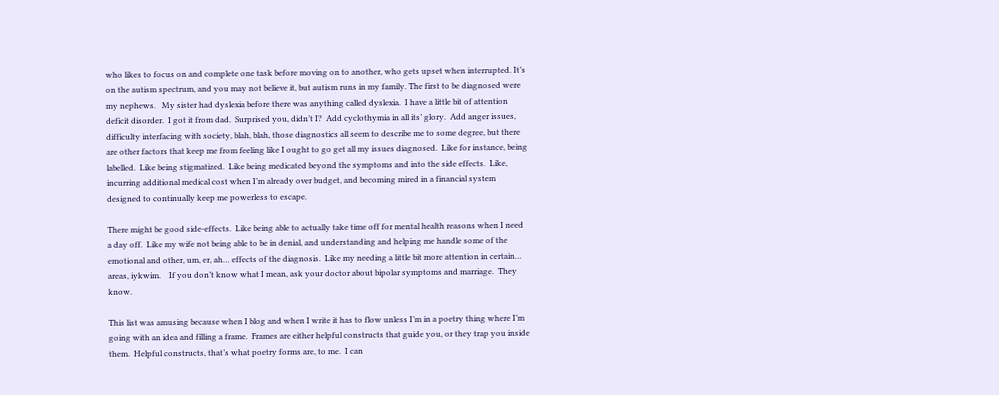who likes to focus on and complete one task before moving on to another, who gets upset when interrupted. It’s on the autism spectrum, and you may not believe it, but autism runs in my family. The first to be diagnosed were my nephews.   My sister had dyslexia before there was anything called dyslexia.  I have a little bit of attention deficit disorder.  I got it from dad.  Surprised you, didn’t I?  Add cyclothymia in all its’ glory.  Add anger issues, difficulty interfacing with society, blah, blah, those diagnostics all seem to describe me to some degree, but there are other factors that keep me from feeling like I ought to go get all my issues diagnosed.  Like for instance, being labelled.  Like being stigmatized.  Like being medicated beyond the symptoms and into the side effects.  Like, incurring additional medical cost when I’m already over budget, and becoming mired in a financial system designed to continually keep me powerless to escape.

There might be good side-effects.  Like being able to actually take time off for mental health reasons when I need a day off.  Like my wife not being able to be in denial, and understanding and helping me handle some of the emotional and other, um, er, ah… effects of the diagnosis.  Like my needing a little bit more attention in certain… areas, iykwim.    If you don’t know what I mean, ask your doctor about bipolar symptoms and marriage.  They know.

This list was amusing because when I blog and when I write it has to flow unless I’m in a poetry thing where I’m going with an idea and filling a frame.  Frames are either helpful constructs that guide you, or they trap you inside them.  Helpful constructs, that’s what poetry forms are, to me.  I can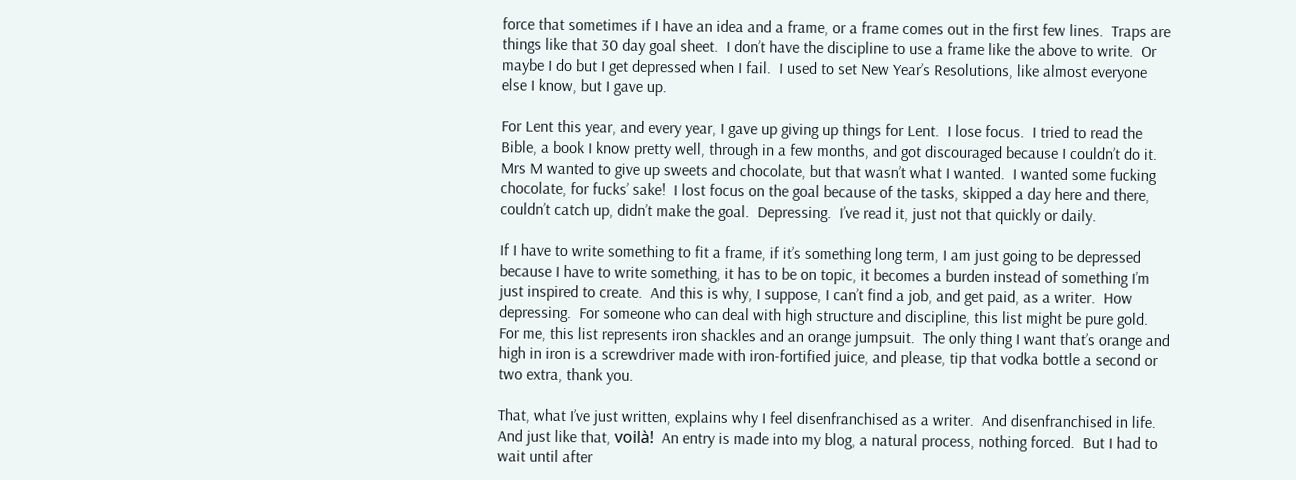force that sometimes if I have an idea and a frame, or a frame comes out in the first few lines.  Traps are things like that 30 day goal sheet.  I don’t have the discipline to use a frame like the above to write.  Or maybe I do but I get depressed when I fail.  I used to set New Year’s Resolutions, like almost everyone else I know, but I gave up.

For Lent this year, and every year, I gave up giving up things for Lent.  I lose focus.  I tried to read the Bible, a book I know pretty well, through in a few months, and got discouraged because I couldn’t do it.  Mrs M wanted to give up sweets and chocolate, but that wasn’t what I wanted.  I wanted some fucking chocolate, for fucks’ sake!  I lost focus on the goal because of the tasks, skipped a day here and there, couldn’t catch up, didn’t make the goal.  Depressing.  I’ve read it, just not that quickly or daily.

If I have to write something to fit a frame, if it’s something long term, I am just going to be depressed because I have to write something, it has to be on topic, it becomes a burden instead of something I’m just inspired to create.  And this is why, I suppose, I can’t find a job, and get paid, as a writer.  How depressing.  For someone who can deal with high structure and discipline, this list might be pure gold.  For me, this list represents iron shackles and an orange jumpsuit.  The only thing I want that’s orange and high in iron is a screwdriver made with iron-fortified juice, and please, tip that vodka bottle a second or two extra, thank you.

That, what I’ve just written, explains why I feel disenfranchised as a writer.  And disenfranchised in life. And just like that, voilà!  An entry is made into my blog, a natural process, nothing forced.  But I had to wait until after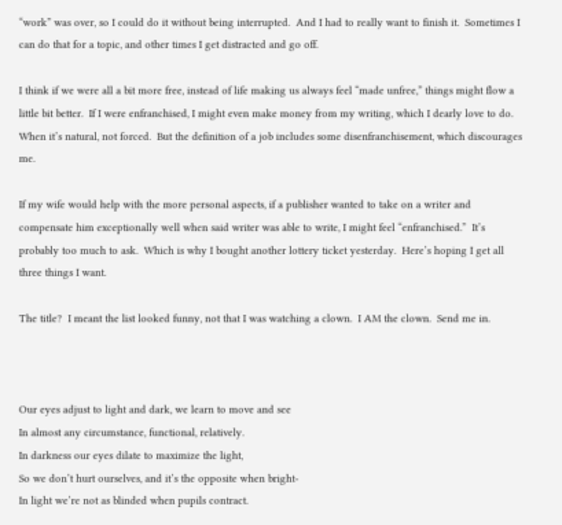“work” was over, so I could do it without being interrupted.  And I had to really want to finish it.  Sometimes I can do that for a topic, and other times I get distracted and go off.

I think if we were all a bit more free, instead of life making us always feel “made unfree,” things might flow a little bit better.  If I were enfranchised, I might even make money from my writing, which I dearly love to do.  When it’s natural, not forced.  But the definition of a job includes some disenfranchisement, which discourages me.

If my wife would help with the more personal aspects, if a publisher wanted to take on a writer and compensate him exceptionally well when said writer was able to write, I might feel “enfranchised.”  It’s probably too much to ask.  Which is why I bought another lottery ticket yesterday.  Here’s hoping I get all three things I want.

The title?  I meant the list looked funny, not that I was watching a clown.  I AM the clown.  Send me in.



Our eyes adjust to light and dark, we learn to move and see
In almost any circumstance, functional, relatively.
In darkness our eyes dilate to maximize the light,
So we don’t hurt ourselves, and it’s the opposite when bright-
In light we’re not as blinded when pupils contract.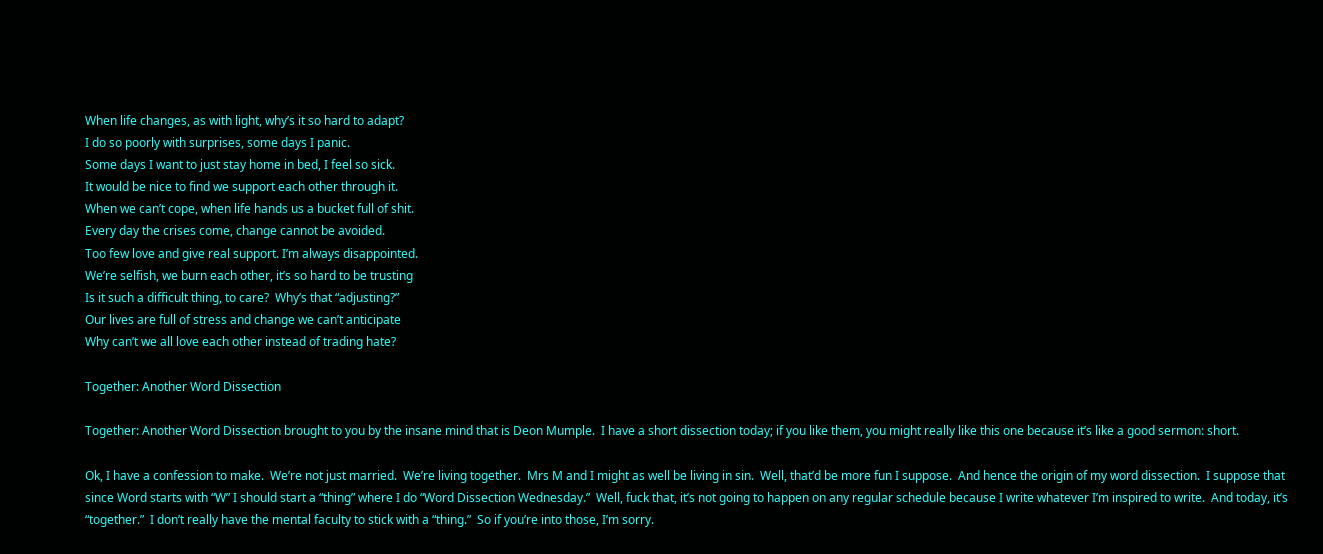When life changes, as with light, why’s it so hard to adapt?
I do so poorly with surprises, some days I panic.
Some days I want to just stay home in bed, I feel so sick.
It would be nice to find we support each other through it.
When we can’t cope, when life hands us a bucket full of shit.
Every day the crises come, change cannot be avoided.
Too few love and give real support. I’m always disappointed.
We’re selfish, we burn each other, it’s so hard to be trusting
Is it such a difficult thing, to care?  Why’s that “adjusting?”
Our lives are full of stress and change we can’t anticipate
Why can’t we all love each other instead of trading hate?

Together: Another Word Dissection

Together: Another Word Dissection brought to you by the insane mind that is Deon Mumple.  I have a short dissection today; if you like them, you might really like this one because it’s like a good sermon: short.

Ok, I have a confession to make.  We’re not just married.  We’re living together.  Mrs M and I might as well be living in sin.  Well, that’d be more fun I suppose.  And hence the origin of my word dissection.  I suppose that since Word starts with “W” I should start a “thing” where I do “Word Dissection Wednesday.”  Well, fuck that, it’s not going to happen on any regular schedule because I write whatever I’m inspired to write.  And today, it’s “together.”  I don’t really have the mental faculty to stick with a “thing.”  So if you’re into those, I’m sorry.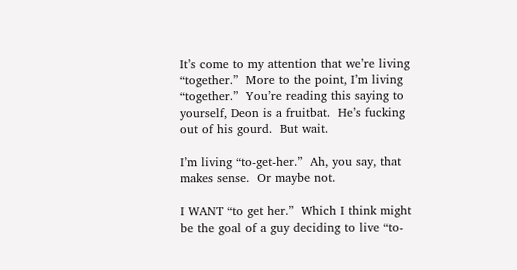It’s come to my attention that we’re living “together.”  More to the point, I’m living “together.”  You’re reading this saying to yourself, Deon is a fruitbat.  He’s fucking out of his gourd.  But wait.

I’m living “to-get-her.”  Ah, you say, that makes sense.  Or maybe not.

I WANT “to get her.”  Which I think might be the goal of a guy deciding to live “to-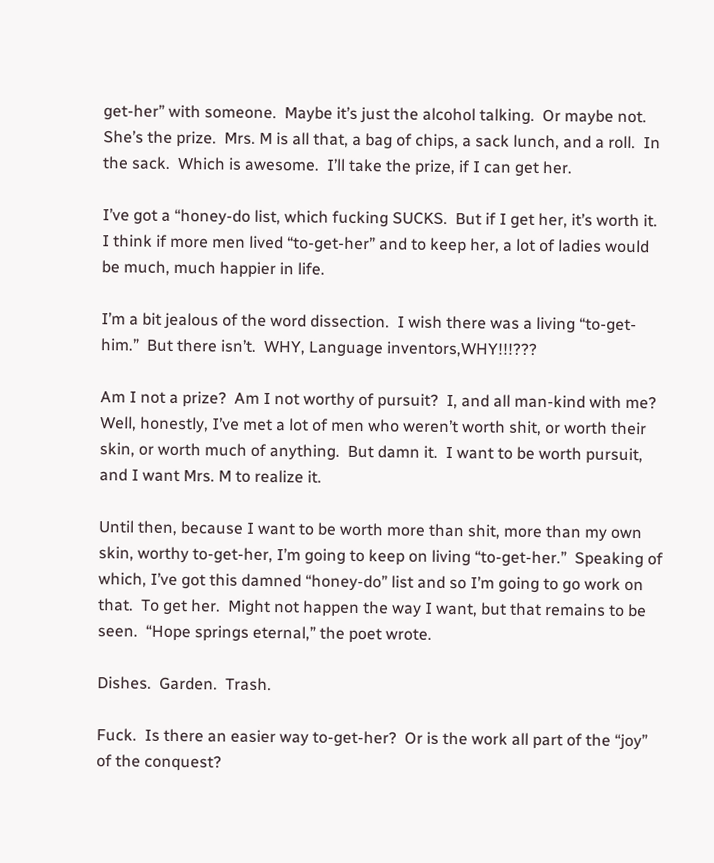get-her” with someone.  Maybe it’s just the alcohol talking.  Or maybe not.  She’s the prize.  Mrs. M is all that, a bag of chips, a sack lunch, and a roll.  In the sack.  Which is awesome.  I’ll take the prize, if I can get her.

I’ve got a “honey-do list, which fucking SUCKS.  But if I get her, it’s worth it.  I think if more men lived “to-get-her” and to keep her, a lot of ladies would be much, much happier in life.

I’m a bit jealous of the word dissection.  I wish there was a living “to-get-him.”  But there isn’t.  WHY, Language inventors,WHY!!!???

Am I not a prize?  Am I not worthy of pursuit?  I, and all man-kind with me?  Well, honestly, I’ve met a lot of men who weren’t worth shit, or worth their skin, or worth much of anything.  But damn it.  I want to be worth pursuit, and I want Mrs. M to realize it.

Until then, because I want to be worth more than shit, more than my own skin, worthy to-get-her, I’m going to keep on living “to-get-her.”  Speaking of which, I’ve got this damned “honey-do” list and so I’m going to go work on that.  To get her.  Might not happen the way I want, but that remains to be seen.  “Hope springs eternal,” the poet wrote.

Dishes.  Garden.  Trash.

Fuck.  Is there an easier way to-get-her?  Or is the work all part of the “joy” of the conquest?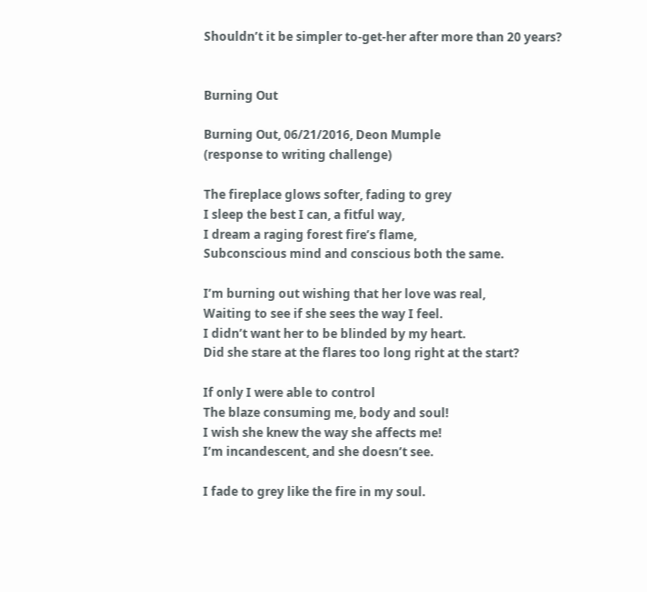Shouldn’t it be simpler to-get-her after more than 20 years?


Burning Out

Burning Out, 06/21/2016, Deon Mumple
(response to writing challenge)

The fireplace glows softer, fading to grey
I sleep the best I can, a fitful way,
I dream a raging forest fire’s flame,
Subconscious mind and conscious both the same.

I’m burning out wishing that her love was real,
Waiting to see if she sees the way I feel.
I didn’t want her to be blinded by my heart.
Did she stare at the flares too long right at the start?

If only I were able to control
The blaze consuming me, body and soul!
I wish she knew the way she affects me!
I’m incandescent, and she doesn’t see.

I fade to grey like the fire in my soul.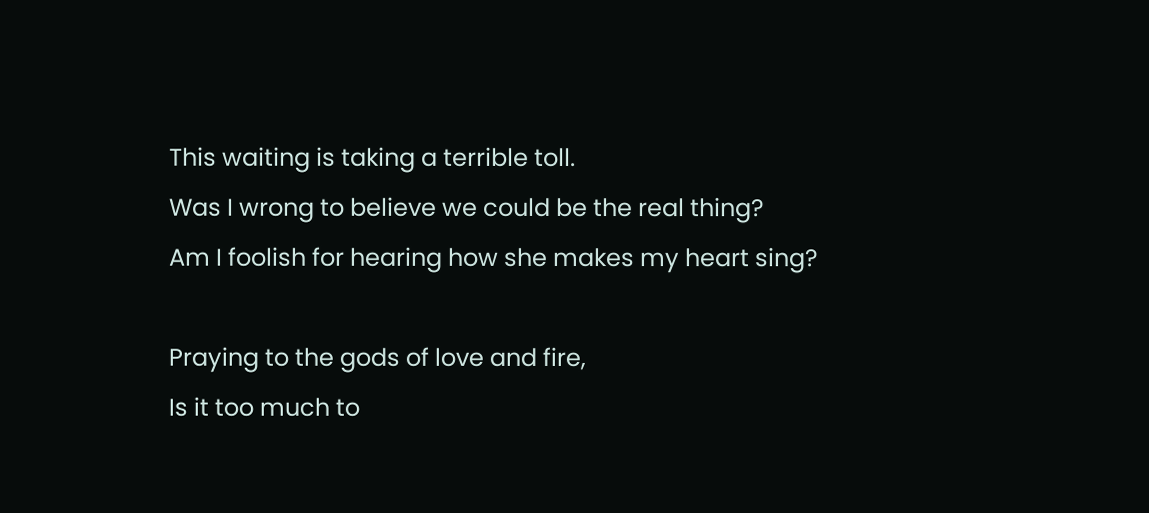This waiting is taking a terrible toll.
Was I wrong to believe we could be the real thing?
Am I foolish for hearing how she makes my heart sing?

Praying to the gods of love and fire,
Is it too much to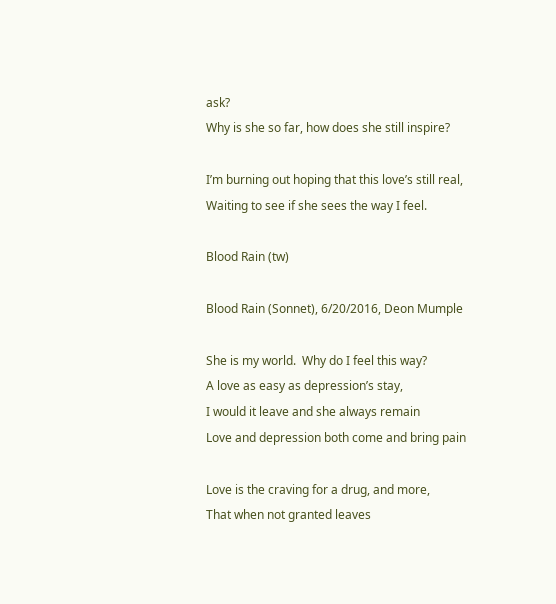ask?
Why is she so far, how does she still inspire?

I’m burning out hoping that this love’s still real,
Waiting to see if she sees the way I feel.

Blood Rain (tw)

Blood Rain (Sonnet), 6/20/2016, Deon Mumple

She is my world.  Why do I feel this way?
A love as easy as depression’s stay,
I would it leave and she always remain
Love and depression both come and bring pain

Love is the craving for a drug, and more,
That when not granted leaves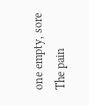one empty, sore
The pain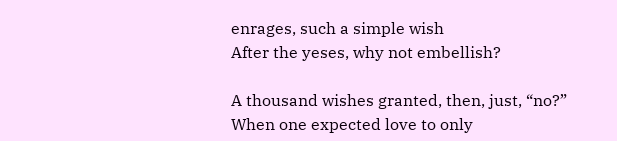enrages, such a simple wish
After the yeses, why not embellish?

A thousand wishes granted, then, just, “no?”
When one expected love to only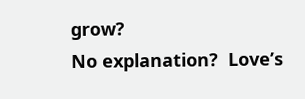grow?
No explanation?  Love’s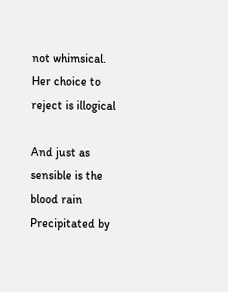not whimsical.
Her choice to reject is illogical

And just as sensible is the blood rain
Precipitated by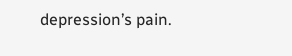depression’s pain.